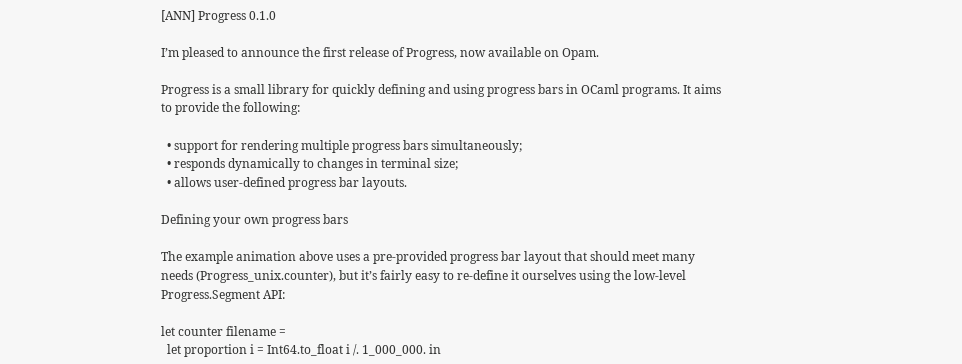[ANN] Progress 0.1.0

I’m pleased to announce the first release of Progress, now available on Opam.

Progress is a small library for quickly defining and using progress bars in OCaml programs. It aims to provide the following:

  • support for rendering multiple progress bars simultaneously;
  • responds dynamically to changes in terminal size;
  • allows user-defined progress bar layouts.

Defining your own progress bars

The example animation above uses a pre-provided progress bar layout that should meet many needs (Progress_unix.counter), but it’s fairly easy to re-define it ourselves using the low-level Progress.Segment API:

let counter filename =
  let proportion i = Int64.to_float i /. 1_000_000. in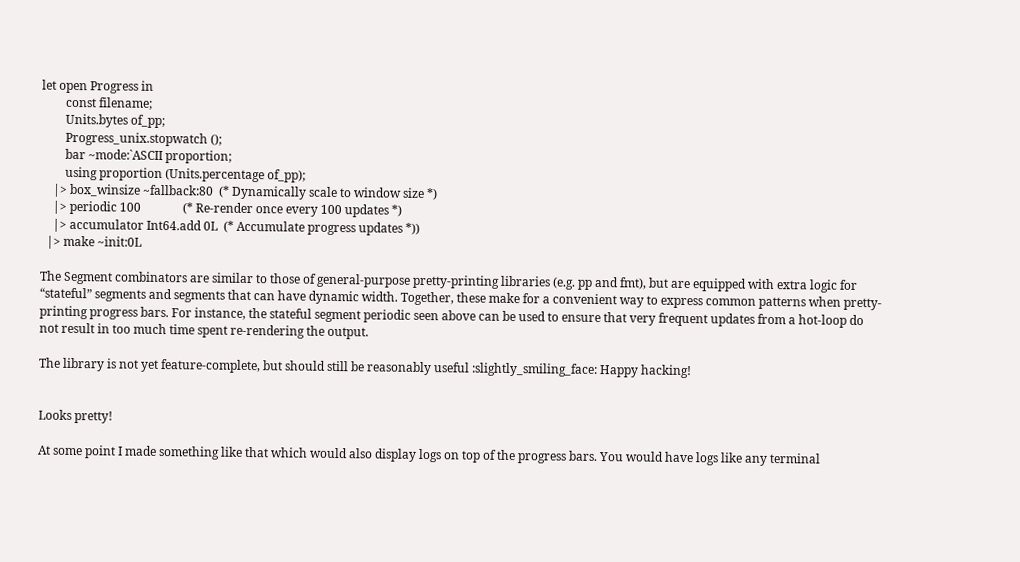let open Progress in
        const filename;
        Units.bytes of_pp;
        Progress_unix.stopwatch ();
        bar ~mode:`ASCII proportion;
        using proportion (Units.percentage of_pp);
    |> box_winsize ~fallback:80  (* Dynamically scale to window size *)
    |> periodic 100              (* Re-render once every 100 updates *)
    |> accumulator Int64.add 0L  (* Accumulate progress updates *))
  |> make ~init:0L

The Segment combinators are similar to those of general-purpose pretty-printing libraries (e.g. pp and fmt), but are equipped with extra logic for “stateful” segments and segments that can have dynamic width. Together, these make for a convenient way to express common patterns when pretty-printing progress bars. For instance, the stateful segment periodic seen above can be used to ensure that very frequent updates from a hot-loop do not result in too much time spent re-rendering the output.

The library is not yet feature-complete, but should still be reasonably useful :slightly_smiling_face: Happy hacking!


Looks pretty!

At some point I made something like that which would also display logs on top of the progress bars. You would have logs like any terminal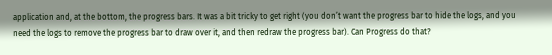application and, at the bottom, the progress bars. It was a bit tricky to get right (you don’t want the progress bar to hide the logs, and you need the logs to remove the progress bar to draw over it, and then redraw the progress bar). Can Progress do that?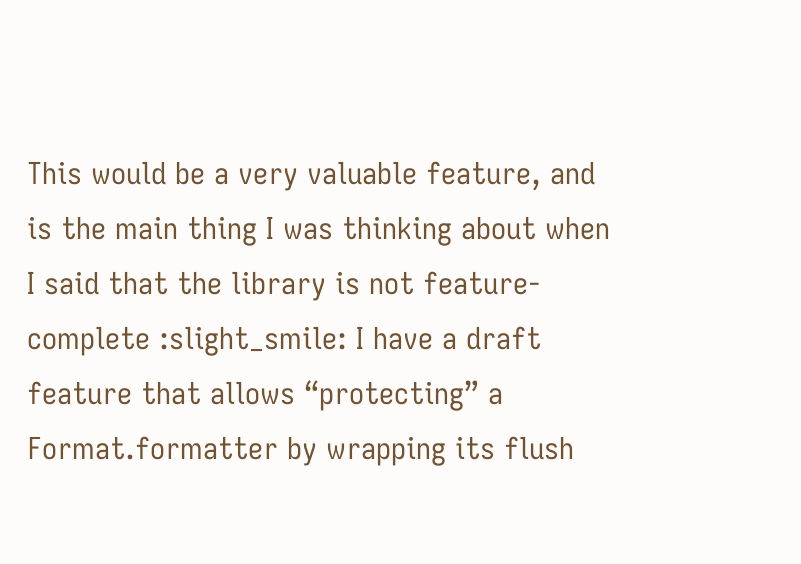This would be a very valuable feature, and is the main thing I was thinking about when I said that the library is not feature-complete :slight_smile: I have a draft feature that allows “protecting” a Format.formatter by wrapping its flush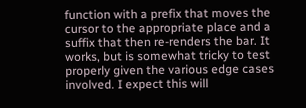function with a prefix that moves the cursor to the appropriate place and a suffix that then re-renders the bar. It works, but is somewhat tricky to test properly given the various edge cases involved. I expect this will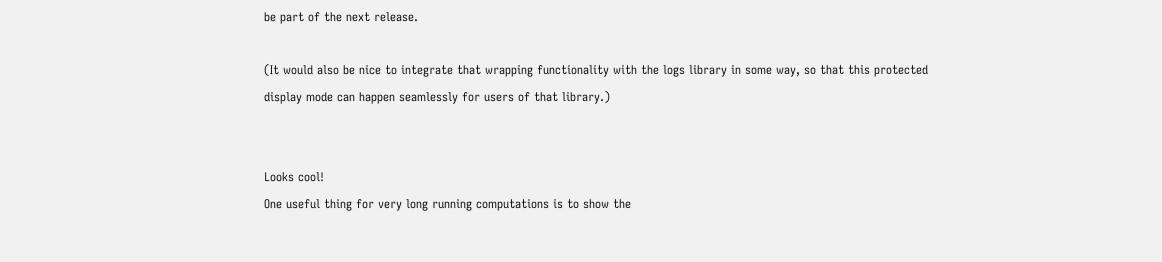be part of the next release.

(It would also be nice to integrate that wrapping functionality with the logs library in some way, so that this protected display mode can happen seamlessly for users of that library.)


Looks cool!
One useful thing for very long running computations is to show the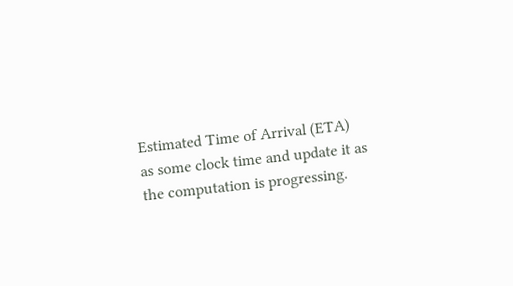Estimated Time of Arrival (ETA)
as some clock time and update it as the computation is progressing.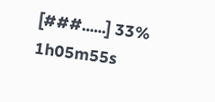[###......] 33% 1h05m55s